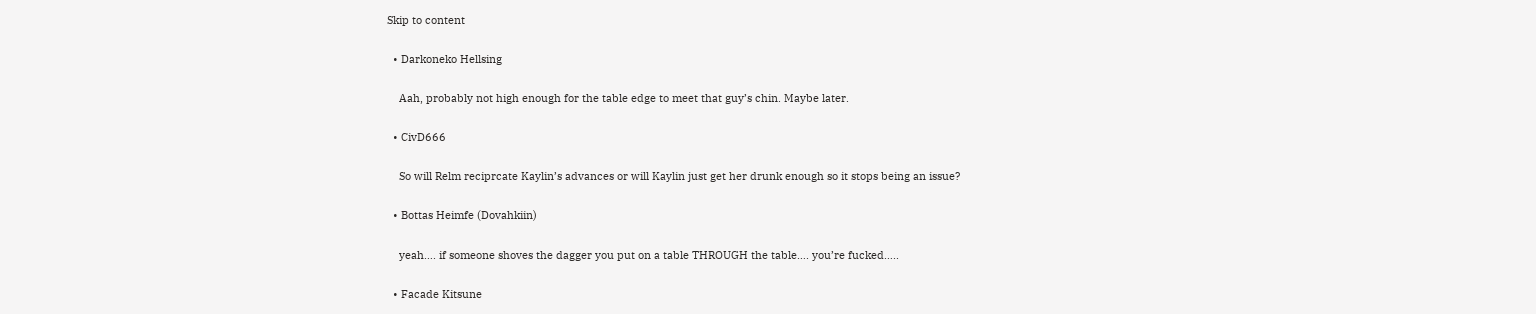Skip to content

  • Darkoneko Hellsing

    Aah, probably not high enough for the table edge to meet that guy’s chin. Maybe later.

  • CivD666

    So will Relm reciprcate Kaylin’s advances or will Kaylin just get her drunk enough so it stops being an issue?

  • Bottas Heimfe (Dovahkiin)

    yeah…. if someone shoves the dagger you put on a table THROUGH the table…. you’re fucked…..

  • Facade Kitsune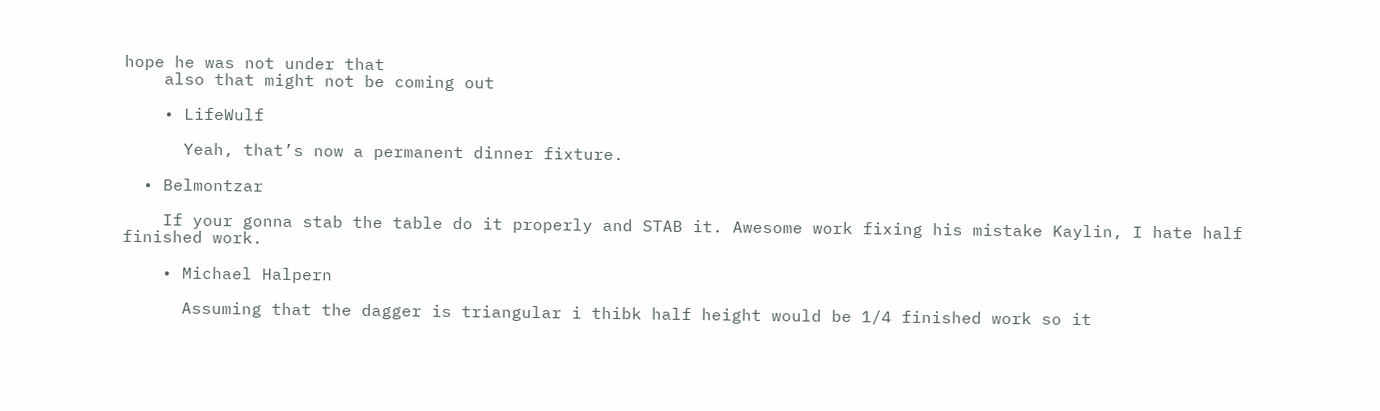hope he was not under that
    also that might not be coming out

    • LifeWulf

      Yeah, that’s now a permanent dinner fixture.

  • Belmontzar

    If your gonna stab the table do it properly and STAB it. Awesome work fixing his mistake Kaylin, I hate half finished work.

    • Michael Halpern

      Assuming that the dagger is triangular i thibk half height would be 1/4 finished work so it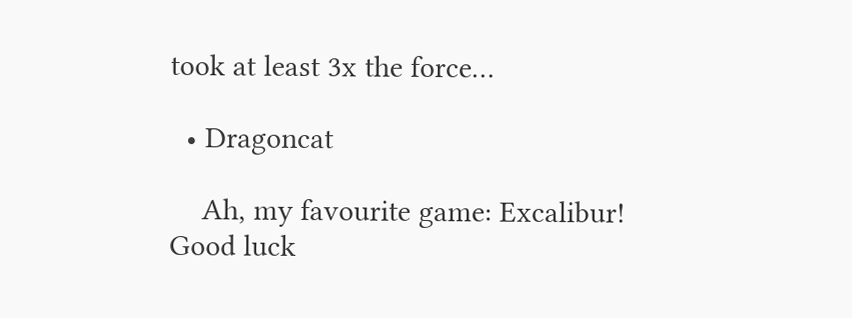took at least 3x the force…

  • Dragoncat

    Ah, my favourite game: Excalibur! Good luck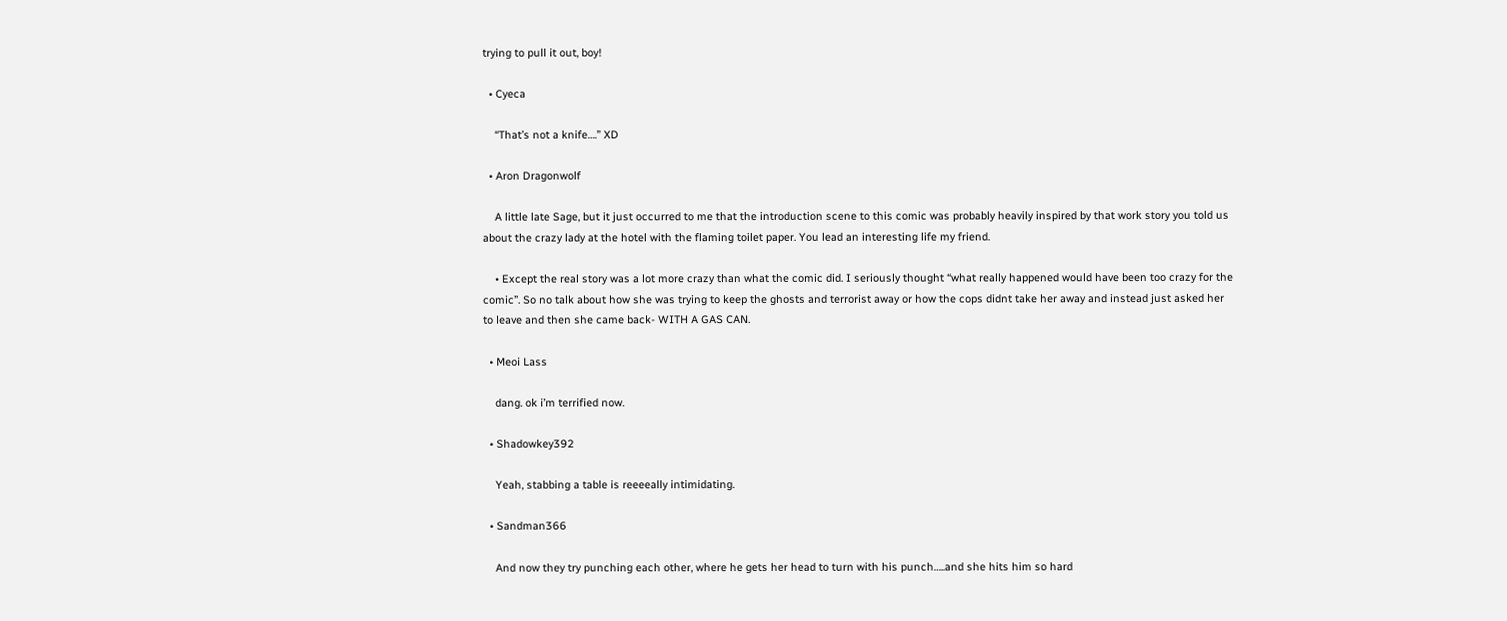trying to pull it out, boy!

  • Cyeca

    “That’s not a knife….” XD

  • Aron Dragonwolf

    A little late Sage, but it just occurred to me that the introduction scene to this comic was probably heavily inspired by that work story you told us about the crazy lady at the hotel with the flaming toilet paper. You lead an interesting life my friend.

    • Except the real story was a lot more crazy than what the comic did. I seriously thought “what really happened would have been too crazy for the comic”. So no talk about how she was trying to keep the ghosts and terrorist away or how the cops didnt take her away and instead just asked her to leave and then she came back- WITH A GAS CAN.

  • Meoi Lass

    dang. ok i’m terrified now.

  • Shadowkey392

    Yeah, stabbing a table is reeeeally intimidating.

  • Sandman366

    And now they try punching each other, where he gets her head to turn with his punch…..and she hits him so hard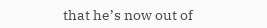that he’s now out of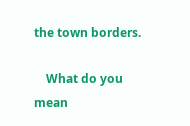the town borders.

    What do you mean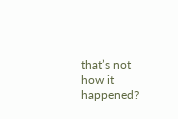that’s not how it happened?